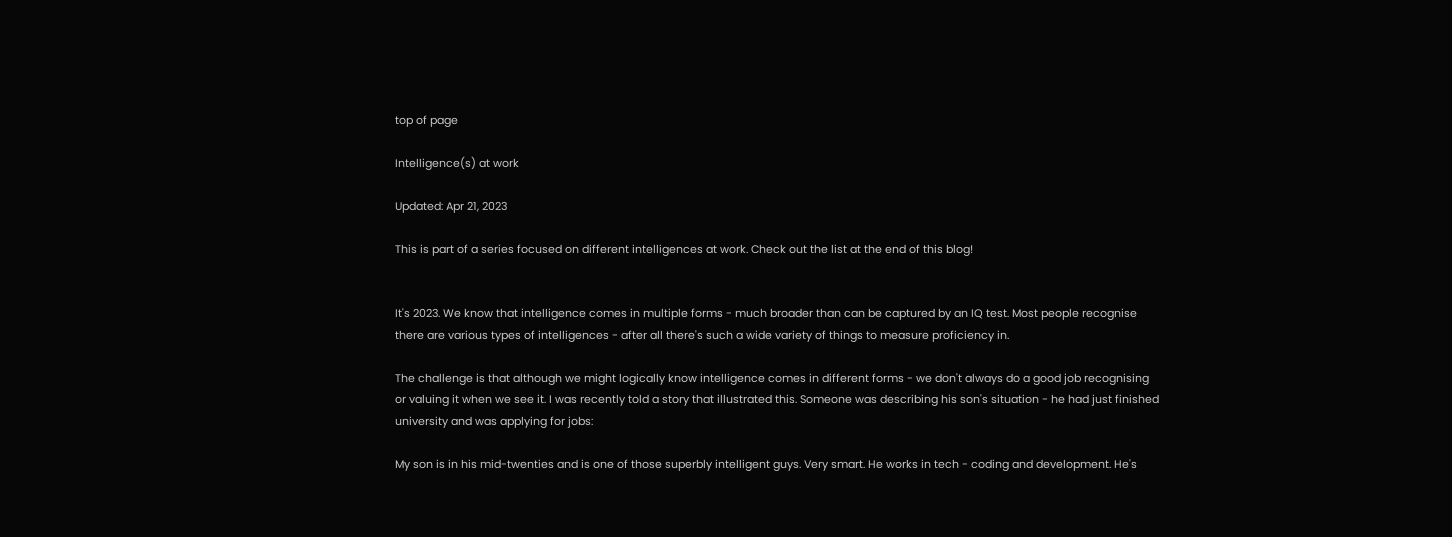top of page

Intelligence(s) at work

Updated: Apr 21, 2023

This is part of a series focused on different intelligences at work. Check out the list at the end of this blog!


It's 2023. We know that intelligence comes in multiple forms - much broader than can be captured by an IQ test. Most people recognise there are various types of intelligences - after all there's such a wide variety of things to measure proficiency in.

The challenge is that although we might logically know intelligence comes in different forms - we don't always do a good job recognising or valuing it when we see it. I was recently told a story that illustrated this. Someone was describing his son's situation - he had just finished university and was applying for jobs:

My son is in his mid-twenties and is one of those superbly intelligent guys. Very smart. He works in tech - coding and development. He's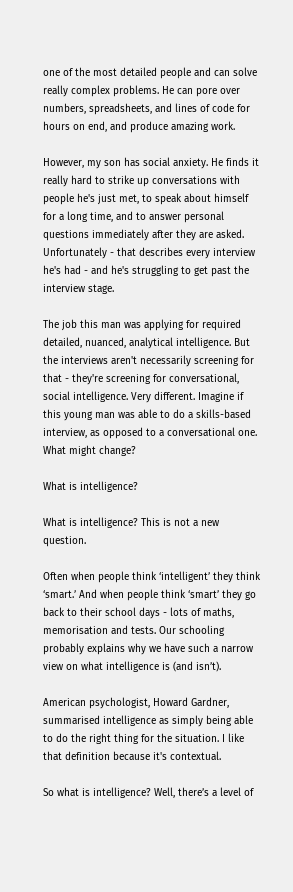one of the most detailed people and can solve really complex problems. He can pore over numbers, spreadsheets, and lines of code for hours on end, and produce amazing work.

However, my son has social anxiety. He finds it really hard to strike up conversations with people he's just met, to speak about himself for a long time, and to answer personal questions immediately after they are asked. Unfortunately - that describes every interview he's had - and he's struggling to get past the interview stage.

The job this man was applying for required detailed, nuanced, analytical intelligence. But the interviews aren't necessarily screening for that - they're screening for conversational, social intelligence. Very different. Imagine if this young man was able to do a skills-based interview, as opposed to a conversational one. What might change?

What is intelligence?

What is intelligence? This is not a new question.

Often when people think ‘intelligent’ they think ‘smart.’ And when people think ‘smart’ they go back to their school days - lots of maths, memorisation and tests. Our schooling probably explains why we have such a narrow view on what intelligence is (and isn’t).

American psychologist, Howard Gardner, summarised intelligence as simply being able to do the right thing for the situation. I like that definition because it's contextual.

So what is intelligence? Well, there’s a level of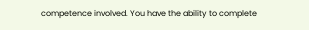competence involved. You have the ability to complete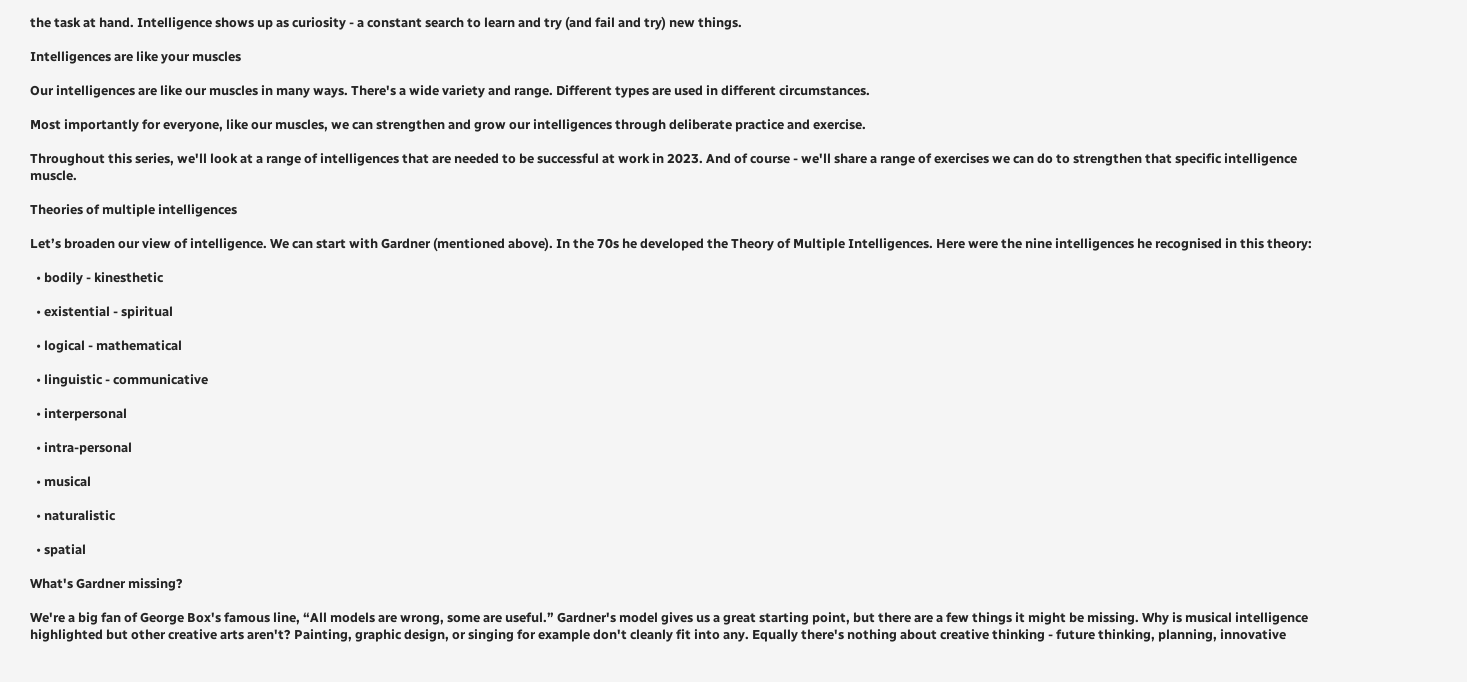the task at hand. Intelligence shows up as curiosity - a constant search to learn and try (and fail and try) new things.

Intelligences are like your muscles

Our intelligences are like our muscles in many ways. There's a wide variety and range. Different types are used in different circumstances.

Most importantly for everyone, like our muscles, we can strengthen and grow our intelligences through deliberate practice and exercise.

Throughout this series, we'll look at a range of intelligences that are needed to be successful at work in 2023. And of course - we'll share a range of exercises we can do to strengthen that specific intelligence muscle.

Theories of multiple intelligences

Let’s broaden our view of intelligence. We can start with Gardner (mentioned above). In the 70s he developed the Theory of Multiple Intelligences. Here were the nine intelligences he recognised in this theory:

  • bodily - kinesthetic

  • existential - spiritual

  • logical - mathematical

  • linguistic - communicative

  • interpersonal

  • intra-personal

  • musical

  • naturalistic

  • spatial

What's Gardner missing?

We're a big fan of George Box's famous line, “All models are wrong, some are useful.” Gardner's model gives us a great starting point, but there are a few things it might be missing. Why is musical intelligence highlighted but other creative arts aren't? Painting, graphic design, or singing for example don't cleanly fit into any. Equally there's nothing about creative thinking - future thinking, planning, innovative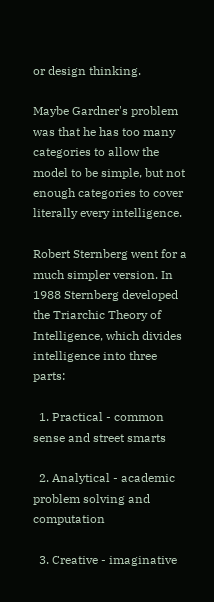or design thinking.

Maybe Gardner's problem was that he has too many categories to allow the model to be simple, but not enough categories to cover literally every intelligence.

Robert Sternberg went for a much simpler version. In 1988 Sternberg developed the Triarchic Theory of Intelligence, which divides intelligence into three parts:

  1. Practical - common sense and street smarts

  2. Analytical - academic problem solving and computation

  3. Creative - imaginative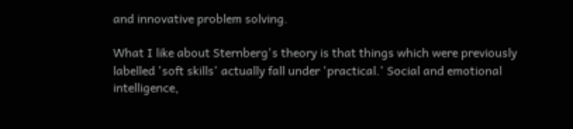and innovative problem solving.

What I like about Sternberg's theory is that things which were previously labelled 'soft skills' actually fall under 'practical.' Social and emotional intelligence,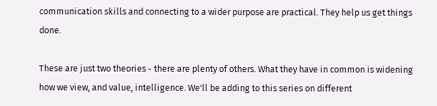communication skills and connecting to a wider purpose are practical. They help us get things done.

These are just two theories - there are plenty of others. What they have in common is widening how we view, and value, intelligence. We'll be adding to this series on different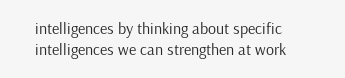intelligences by thinking about specific intelligences we can strengthen at work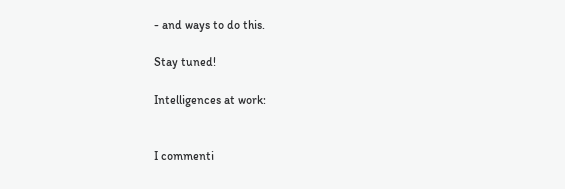- and ways to do this.

Stay tuned!

Intelligences at work:


I commenti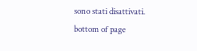sono stati disattivati.
bottom of page